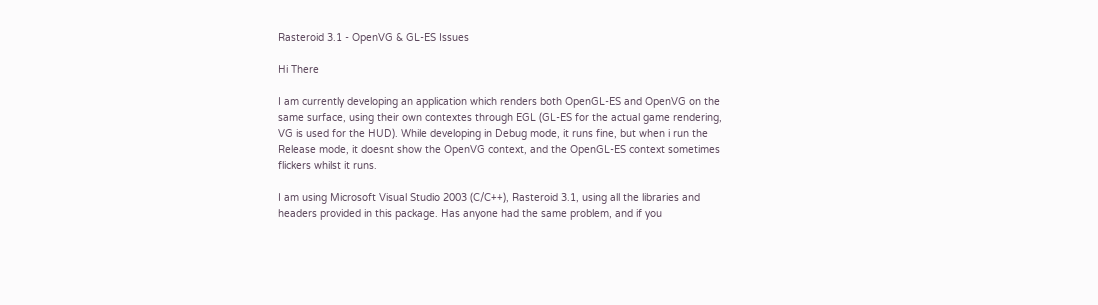Rasteroid 3.1 - OpenVG & GL-ES Issues

Hi There

I am currently developing an application which renders both OpenGL-ES and OpenVG on the same surface, using their own contextes through EGL (GL-ES for the actual game rendering, VG is used for the HUD). While developing in Debug mode, it runs fine, but when i run the Release mode, it doesnt show the OpenVG context, and the OpenGL-ES context sometimes flickers whilst it runs.

I am using Microsoft Visual Studio 2003 (C/C++), Rasteroid 3.1, using all the libraries and headers provided in this package. Has anyone had the same problem, and if you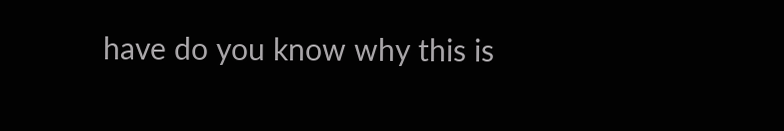have do you know why this is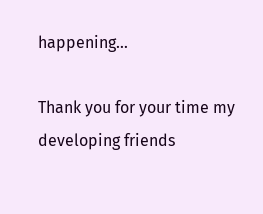happening…

Thank you for your time my developing friends